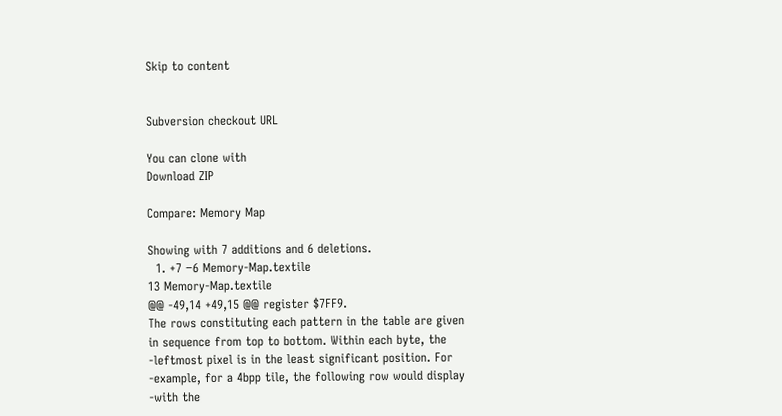Skip to content


Subversion checkout URL

You can clone with
Download ZIP

Compare: Memory Map

Showing with 7 additions and 6 deletions.
  1. +7 −6 Memory-Map.textile
13 Memory-Map.textile
@@ -49,14 +49,15 @@ register $7FF9.
The rows constituting each pattern in the table are given
in sequence from top to bottom. Within each byte, the
-leftmost pixel is in the least significant position. For
-example, for a 4bpp tile, the following row would display
-with the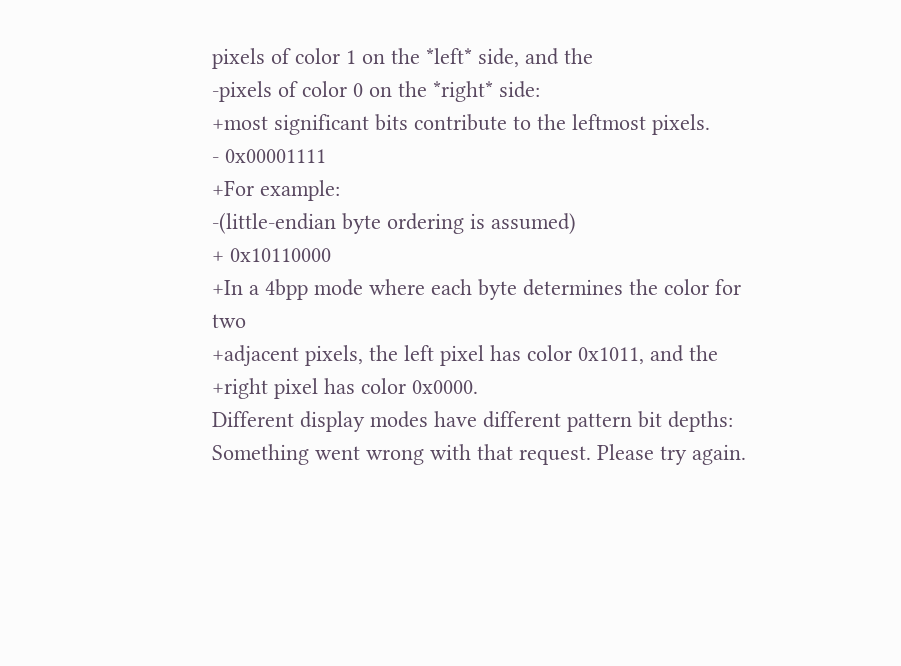pixels of color 1 on the *left* side, and the
-pixels of color 0 on the *right* side:
+most significant bits contribute to the leftmost pixels.
- 0x00001111
+For example:
-(little-endian byte ordering is assumed)
+ 0x10110000
+In a 4bpp mode where each byte determines the color for two
+adjacent pixels, the left pixel has color 0x1011, and the
+right pixel has color 0x0000.
Different display modes have different pattern bit depths:
Something went wrong with that request. Please try again.